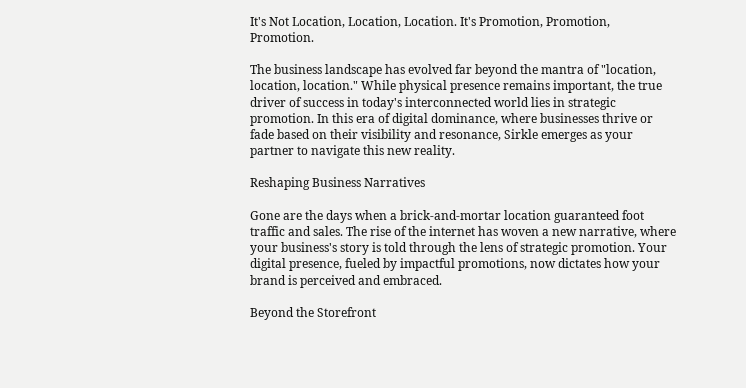It's Not Location, Location, Location. It's Promotion, Promotion, Promotion.

The business landscape has evolved far beyond the mantra of "location, location, location." While physical presence remains important, the true driver of success in today's interconnected world lies in strategic promotion. In this era of digital dominance, where businesses thrive or fade based on their visibility and resonance, Sirkle emerges as your partner to navigate this new reality.

Reshaping Business Narratives

Gone are the days when a brick-and-mortar location guaranteed foot traffic and sales. The rise of the internet has woven a new narrative, where your business's story is told through the lens of strategic promotion. Your digital presence, fueled by impactful promotions, now dictates how your brand is perceived and embraced.

Beyond the Storefront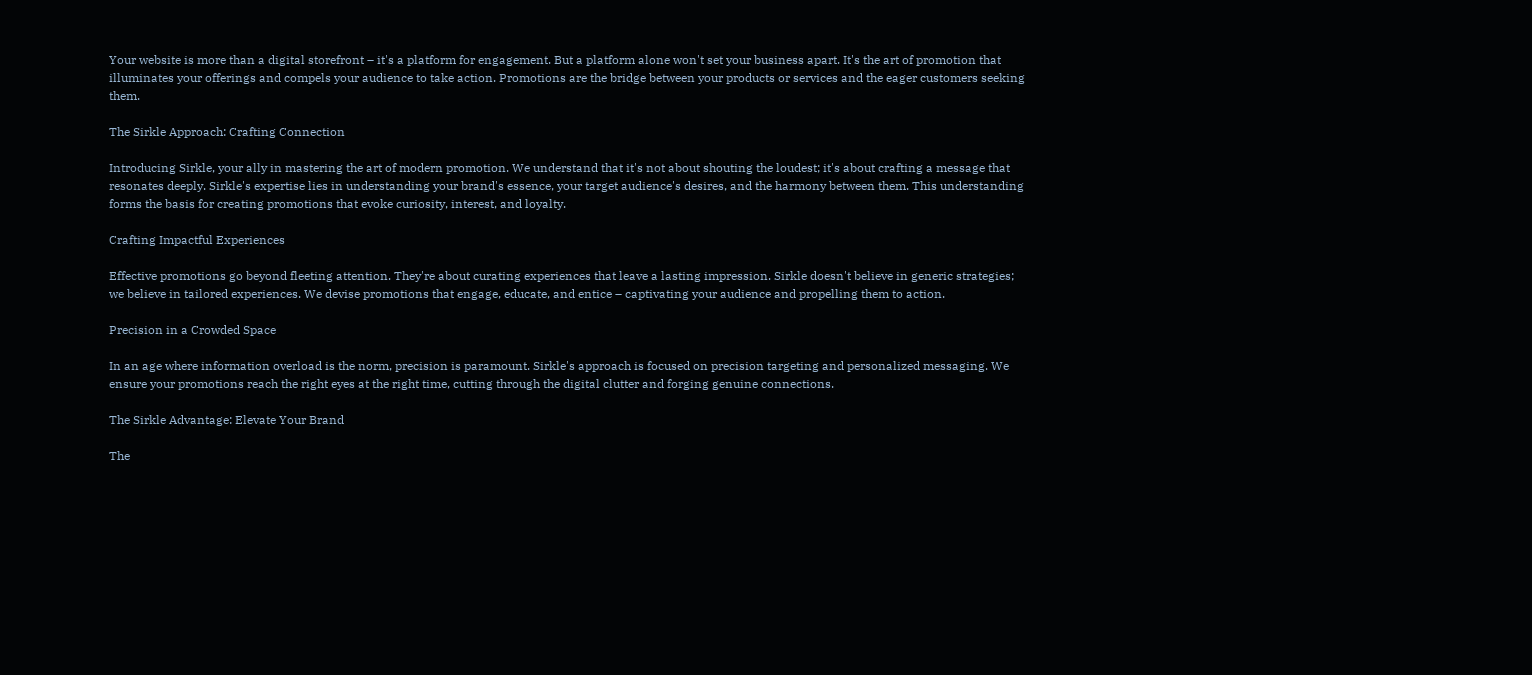Your website is more than a digital storefront – it's a platform for engagement. But a platform alone won't set your business apart. It's the art of promotion that illuminates your offerings and compels your audience to take action. Promotions are the bridge between your products or services and the eager customers seeking them.

The Sirkle Approach: Crafting Connection

Introducing Sirkle, your ally in mastering the art of modern promotion. We understand that it's not about shouting the loudest; it's about crafting a message that resonates deeply. Sirkle's expertise lies in understanding your brand's essence, your target audience's desires, and the harmony between them. This understanding forms the basis for creating promotions that evoke curiosity, interest, and loyalty.

Crafting Impactful Experiences

Effective promotions go beyond fleeting attention. They're about curating experiences that leave a lasting impression. Sirkle doesn't believe in generic strategies; we believe in tailored experiences. We devise promotions that engage, educate, and entice – captivating your audience and propelling them to action.

Precision in a Crowded Space

In an age where information overload is the norm, precision is paramount. Sirkle's approach is focused on precision targeting and personalized messaging. We ensure your promotions reach the right eyes at the right time, cutting through the digital clutter and forging genuine connections.

The Sirkle Advantage: Elevate Your Brand

The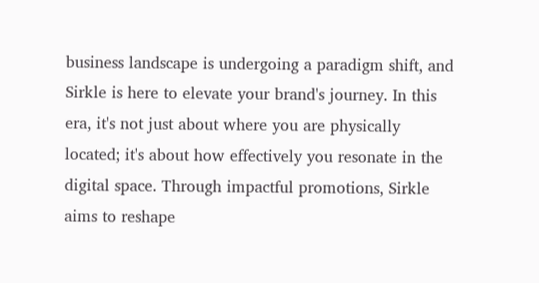business landscape is undergoing a paradigm shift, and Sirkle is here to elevate your brand's journey. In this era, it's not just about where you are physically located; it's about how effectively you resonate in the digital space. Through impactful promotions, Sirkle aims to reshape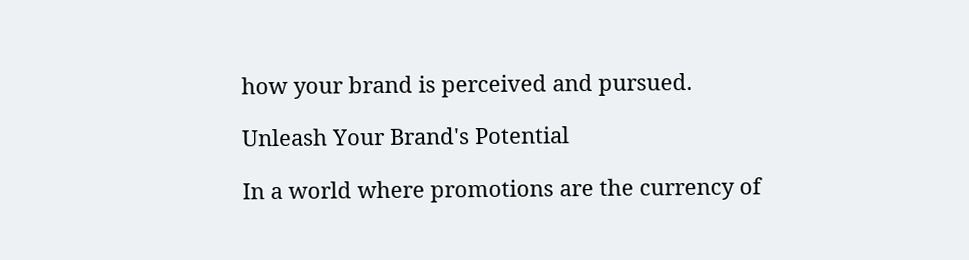how your brand is perceived and pursued.

Unleash Your Brand's Potential

In a world where promotions are the currency of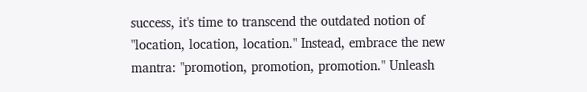success, it's time to transcend the outdated notion of "location, location, location." Instead, embrace the new mantra: "promotion, promotion, promotion." Unleash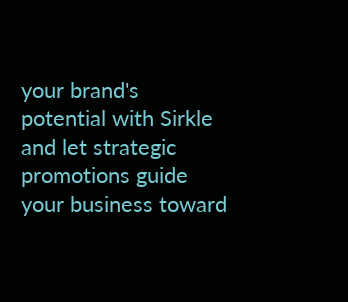your brand's potential with Sirkle and let strategic promotions guide your business toward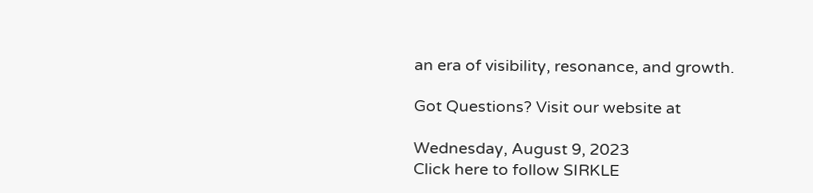an era of visibility, resonance, and growth.

Got Questions? Visit our website at

Wednesday, August 9, 2023
Click here to follow SIRKLE